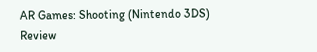AR Games: Shooting (Nintendo 3DS) Review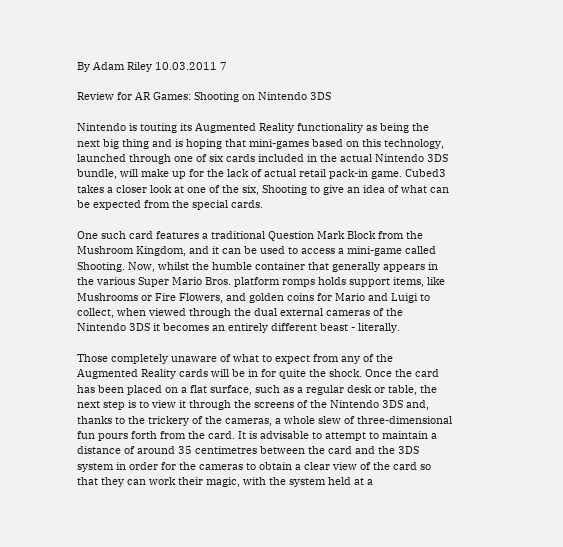By Adam Riley 10.03.2011 7

Review for AR Games: Shooting on Nintendo 3DS

Nintendo is touting its Augmented Reality functionality as being the next big thing and is hoping that mini-games based on this technology, launched through one of six cards included in the actual Nintendo 3DS bundle, will make up for the lack of actual retail pack-in game. Cubed3 takes a closer look at one of the six, Shooting to give an idea of what can be expected from the special cards.

One such card features a traditional Question Mark Block from the Mushroom Kingdom, and it can be used to access a mini-game called Shooting. Now, whilst the humble container that generally appears in the various Super Mario Bros. platform romps holds support items, like Mushrooms or Fire Flowers, and golden coins for Mario and Luigi to collect, when viewed through the dual external cameras of the Nintendo 3DS it becomes an entirely different beast - literally.

Those completely unaware of what to expect from any of the Augmented Reality cards will be in for quite the shock. Once the card has been placed on a flat surface, such as a regular desk or table, the next step is to view it through the screens of the Nintendo 3DS and, thanks to the trickery of the cameras, a whole slew of three-dimensional fun pours forth from the card. It is advisable to attempt to maintain a distance of around 35 centimetres between the card and the 3DS system in order for the cameras to obtain a clear view of the card so that they can work their magic, with the system held at a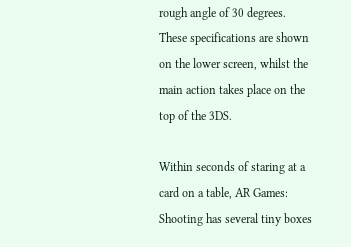rough angle of 30 degrees. These specifications are shown on the lower screen, whilst the main action takes place on the top of the 3DS.

Within seconds of staring at a card on a table, AR Games: Shooting has several tiny boxes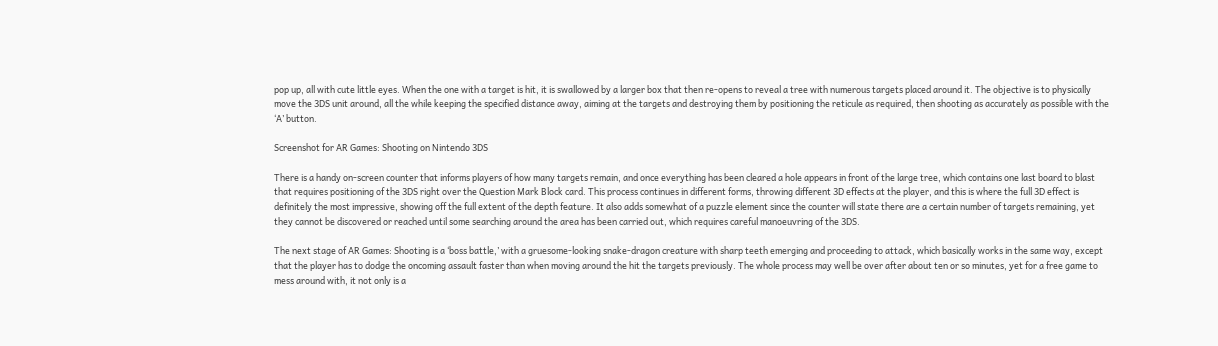pop up, all with cute little eyes. When the one with a target is hit, it is swallowed by a larger box that then re-opens to reveal a tree with numerous targets placed around it. The objective is to physically move the 3DS unit around, all the while keeping the specified distance away, aiming at the targets and destroying them by positioning the reticule as required, then shooting as accurately as possible with the ‘A’ button.

Screenshot for AR Games: Shooting on Nintendo 3DS

There is a handy on-screen counter that informs players of how many targets remain, and once everything has been cleared a hole appears in front of the large tree, which contains one last board to blast that requires positioning of the 3DS right over the Question Mark Block card. This process continues in different forms, throwing different 3D effects at the player, and this is where the full 3D effect is definitely the most impressive, showing off the full extent of the depth feature. It also adds somewhat of a puzzle element since the counter will state there are a certain number of targets remaining, yet they cannot be discovered or reached until some searching around the area has been carried out, which requires careful manoeuvring of the 3DS.

The next stage of AR Games: Shooting is a ‘boss battle,’ with a gruesome-looking snake-dragon creature with sharp teeth emerging and proceeding to attack, which basically works in the same way, except that the player has to dodge the oncoming assault faster than when moving around the hit the targets previously. The whole process may well be over after about ten or so minutes, yet for a free game to mess around with, it not only is a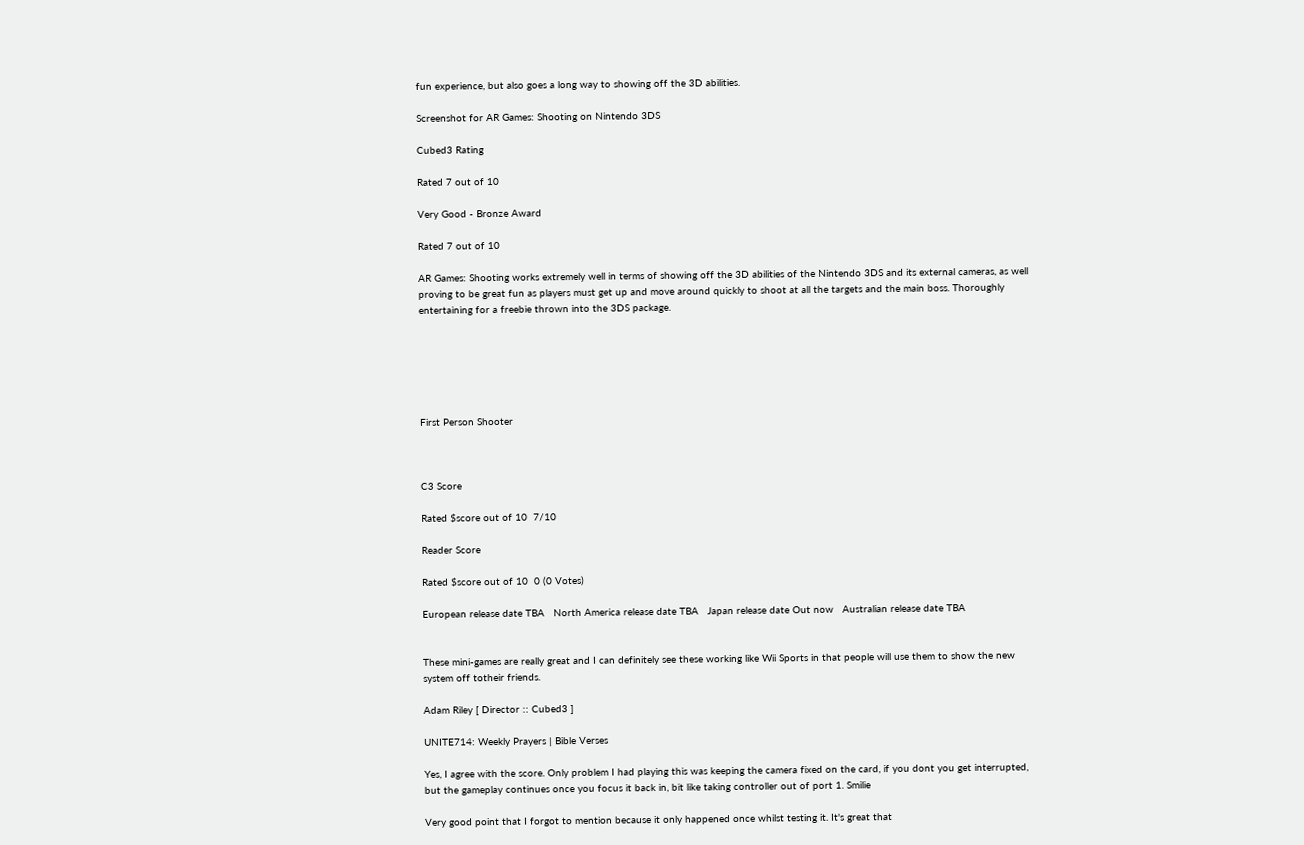fun experience, but also goes a long way to showing off the 3D abilities.

Screenshot for AR Games: Shooting on Nintendo 3DS

Cubed3 Rating

Rated 7 out of 10

Very Good - Bronze Award

Rated 7 out of 10

AR Games: Shooting works extremely well in terms of showing off the 3D abilities of the Nintendo 3DS and its external cameras, as well proving to be great fun as players must get up and move around quickly to shoot at all the targets and the main boss. Thoroughly entertaining for a freebie thrown into the 3DS package.






First Person Shooter



C3 Score

Rated $score out of 10  7/10

Reader Score

Rated $score out of 10  0 (0 Votes)

European release date TBA   North America release date TBA   Japan release date Out now   Australian release date TBA


These mini-games are really great and I can definitely see these working like Wii Sports in that people will use them to show the new system off totheir friends.

Adam Riley [ Director :: Cubed3 ]

UNITE714: Weekly Prayers | Bible Verses

Yes, I agree with the score. Only problem I had playing this was keeping the camera fixed on the card, if you dont you get interrupted, but the gameplay continues once you focus it back in, bit like taking controller out of port 1. Smilie

Very good point that I forgot to mention because it only happened once whilst testing it. It's great that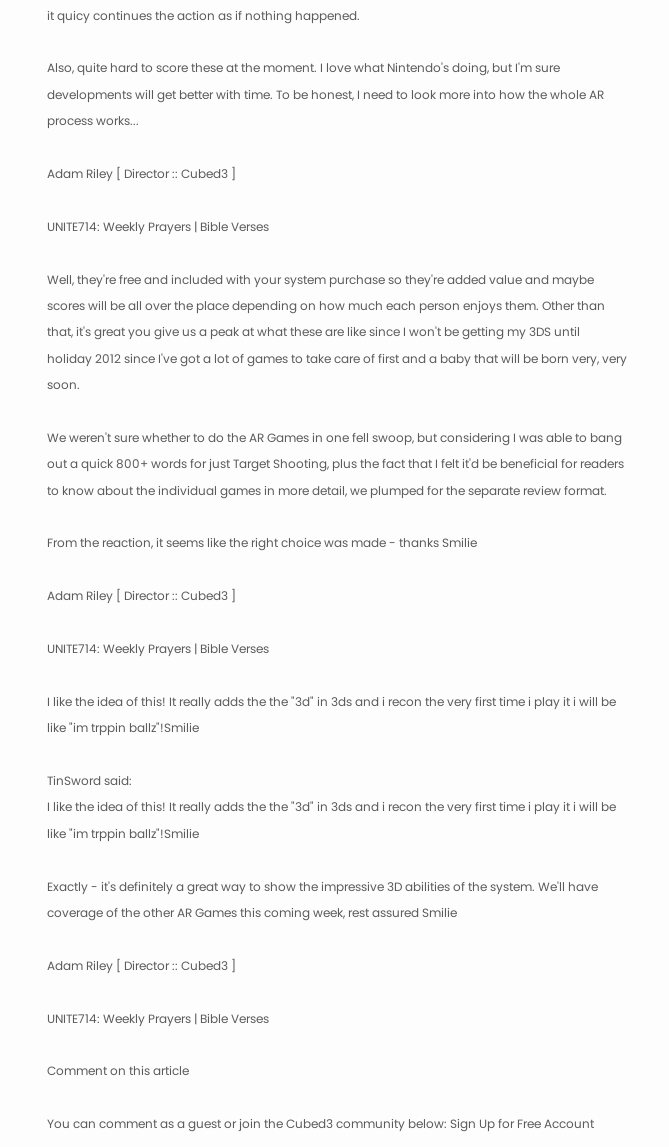it quicy continues the action as if nothing happened.

Also, quite hard to score these at the moment. I love what Nintendo's doing, but I'm sure developments will get better with time. To be honest, I need to look more into how the whole AR process works...

Adam Riley [ Director :: Cubed3 ]

UNITE714: Weekly Prayers | Bible Verses

Well, they're free and included with your system purchase so they're added value and maybe scores will be all over the place depending on how much each person enjoys them. Other than that, it's great you give us a peak at what these are like since I won't be getting my 3DS until holiday 2012 since I've got a lot of games to take care of first and a baby that will be born very, very soon.

We weren't sure whether to do the AR Games in one fell swoop, but considering I was able to bang out a quick 800+ words for just Target Shooting, plus the fact that I felt it'd be beneficial for readers to know about the individual games in more detail, we plumped for the separate review format.

From the reaction, it seems like the right choice was made - thanks Smilie

Adam Riley [ Director :: Cubed3 ]

UNITE714: Weekly Prayers | Bible Verses

I like the idea of this! It really adds the the "3d" in 3ds and i recon the very first time i play it i will be like "im trppin ballz"!Smilie

TinSword said:
I like the idea of this! It really adds the the "3d" in 3ds and i recon the very first time i play it i will be like "im trppin ballz"!Smilie

Exactly - it's definitely a great way to show the impressive 3D abilities of the system. We'll have coverage of the other AR Games this coming week, rest assured Smilie

Adam Riley [ Director :: Cubed3 ]

UNITE714: Weekly Prayers | Bible Verses

Comment on this article

You can comment as a guest or join the Cubed3 community below: Sign Up for Free Account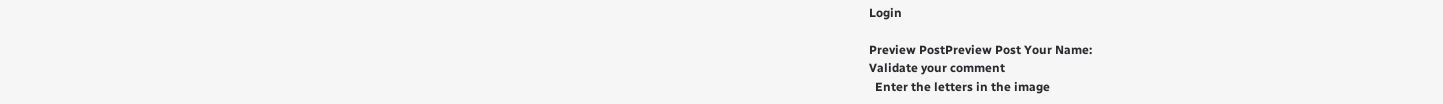Login

Preview PostPreview Post Your Name:
Validate your comment
  Enter the letters in the image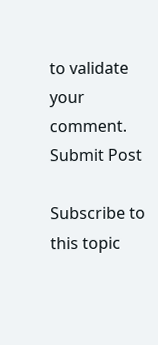to validate your comment.
Submit Post

Subscribe to this topic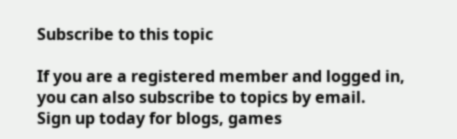Subscribe to this topic

If you are a registered member and logged in, you can also subscribe to topics by email.
Sign up today for blogs, games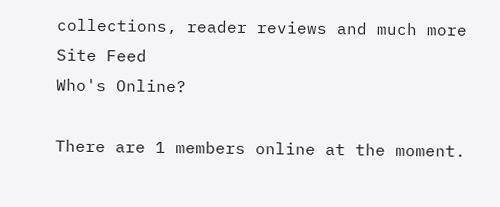collections, reader reviews and much more
Site Feed
Who's Online?

There are 1 members online at the moment.